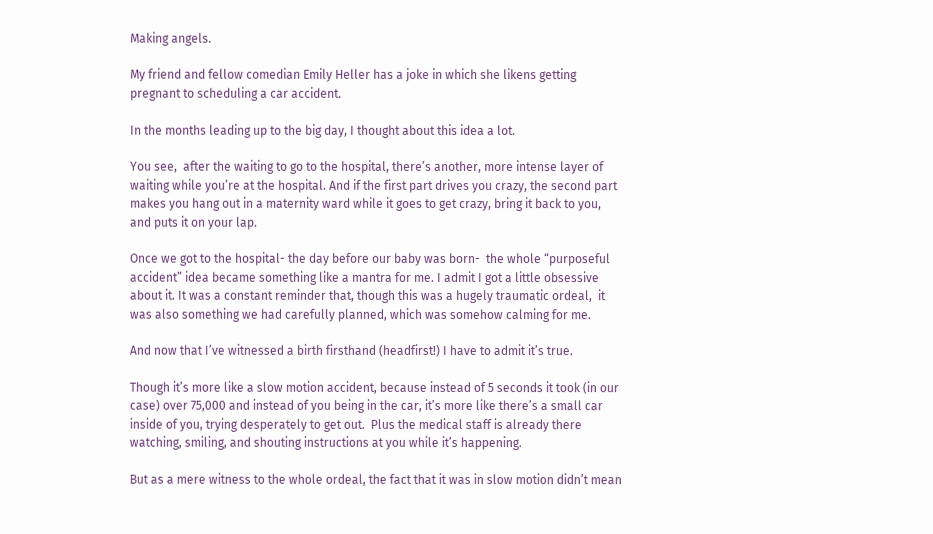Making angels.

My friend and fellow comedian Emily Heller has a joke in which she likens getting pregnant to scheduling a car accident.

In the months leading up to the big day, I thought about this idea a lot.

You see,  after the waiting to go to the hospital, there’s another, more intense layer of waiting while you’re at the hospital. And if the first part drives you crazy, the second part makes you hang out in a maternity ward while it goes to get crazy, bring it back to you, and puts it on your lap.

Once we got to the hospital- the day before our baby was born-  the whole “purposeful accident” idea became something like a mantra for me. I admit I got a little obsessive about it. It was a constant reminder that, though this was a hugely traumatic ordeal,  it was also something we had carefully planned, which was somehow calming for me.

And now that I’ve witnessed a birth firsthand (headfirst!) I have to admit it’s true.

Though it’s more like a slow motion accident, because instead of 5 seconds it took (in our case) over 75,000 and instead of you being in the car, it’s more like there’s a small car inside of you, trying desperately to get out.  Plus the medical staff is already there watching, smiling, and shouting instructions at you while it’s happening.

But as a mere witness to the whole ordeal, the fact that it was in slow motion didn’t mean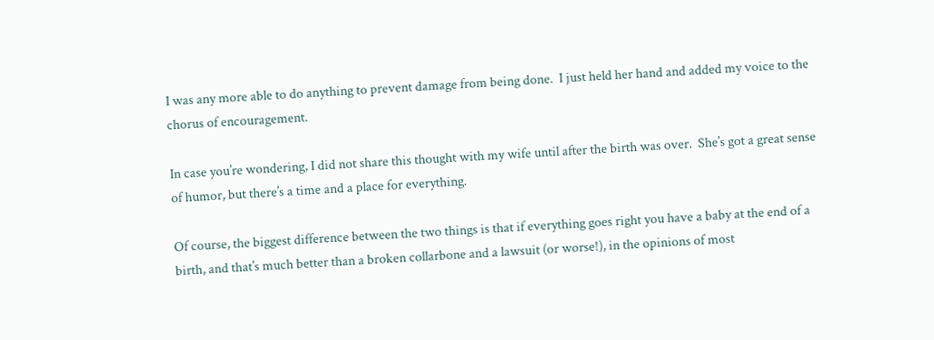I was any more able to do anything to prevent damage from being done.  I just held her hand and added my voice to the chorus of encouragement.

In case you’re wondering, I did not share this thought with my wife until after the birth was over.  She’s got a great sense of humor, but there’s a time and a place for everything.

Of course, the biggest difference between the two things is that if everything goes right you have a baby at the end of a birth, and that’s much better than a broken collarbone and a lawsuit (or worse!), in the opinions of most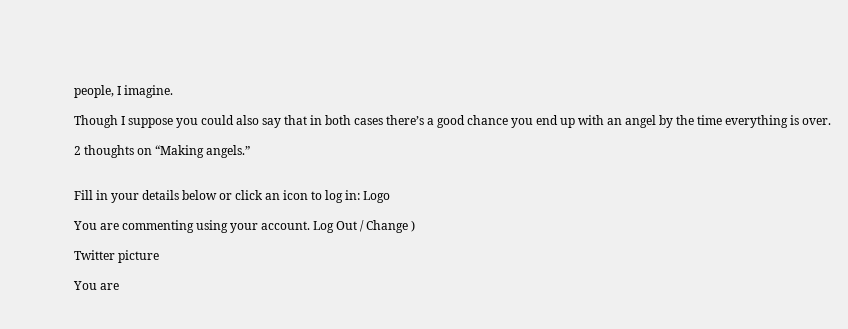people, I imagine.

Though I suppose you could also say that in both cases there’s a good chance you end up with an angel by the time everything is over.

2 thoughts on “Making angels.”


Fill in your details below or click an icon to log in: Logo

You are commenting using your account. Log Out / Change )

Twitter picture

You are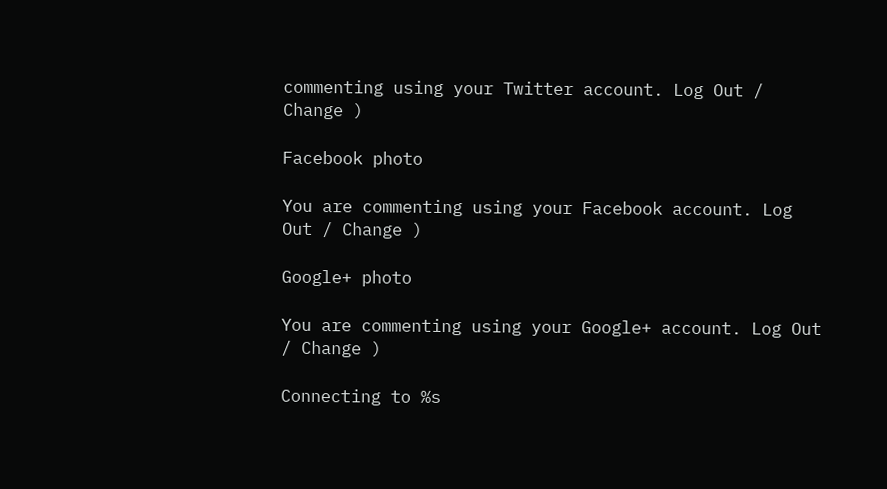commenting using your Twitter account. Log Out / Change )

Facebook photo

You are commenting using your Facebook account. Log Out / Change )

Google+ photo

You are commenting using your Google+ account. Log Out / Change )

Connecting to %s